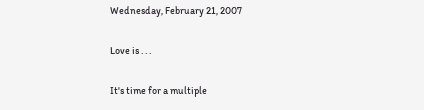Wednesday, February 21, 2007

Love is . . .

It's time for a multiple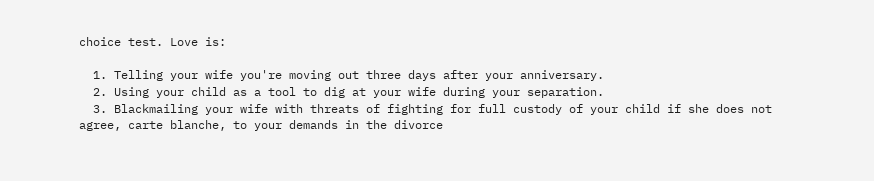choice test. Love is:

  1. Telling your wife you're moving out three days after your anniversary.
  2. Using your child as a tool to dig at your wife during your separation.
  3. Blackmailing your wife with threats of fighting for full custody of your child if she does not agree, carte blanche, to your demands in the divorce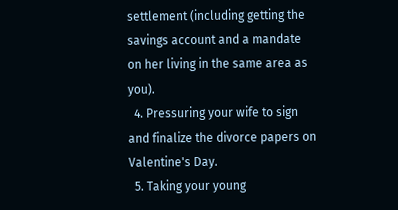settlement (including getting the savings account and a mandate on her living in the same area as you).
  4. Pressuring your wife to sign and finalize the divorce papers on Valentine's Day.
  5. Taking your young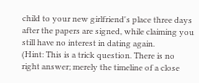child to your new girlfriend's place three days after the papers are signed, while claiming you still have no interest in dating again.
(Hint: This is a trick question. There is no right answer; merely the timeline of a close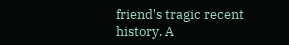friend's tragic recent history. A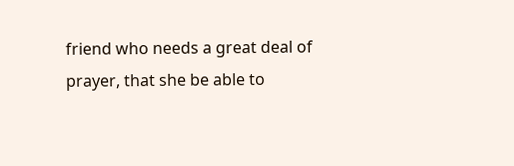friend who needs a great deal of prayer, that she be able to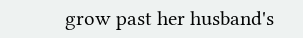grow past her husband's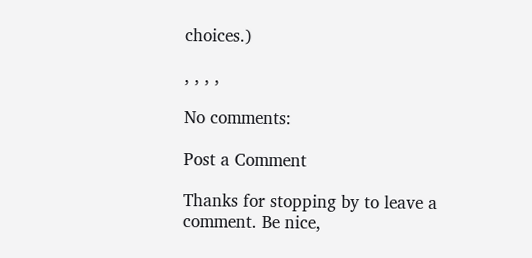choices.)

, , , ,

No comments:

Post a Comment

Thanks for stopping by to leave a comment. Be nice,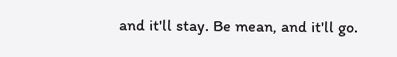and it'll stay. Be mean, and it'll go.